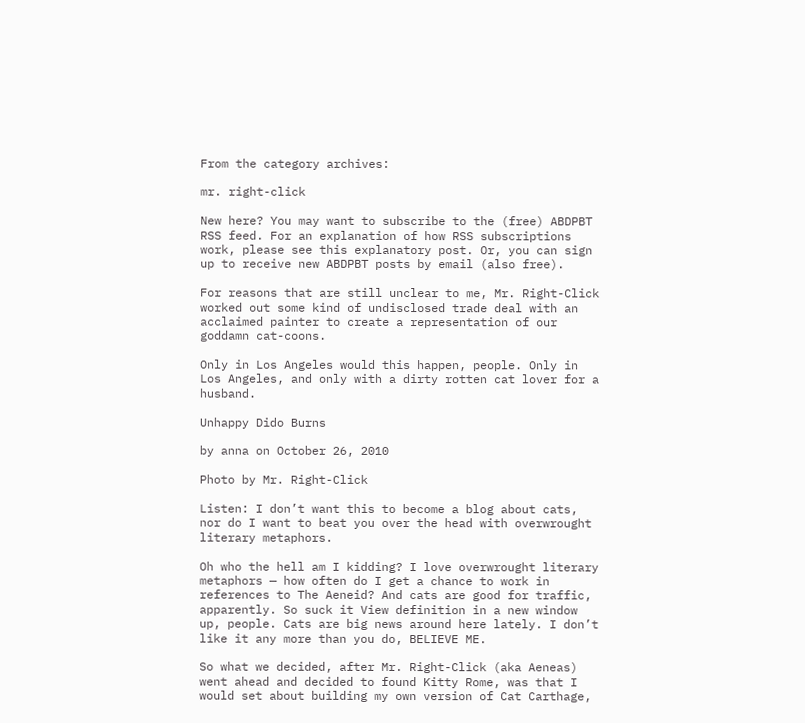From the category archives:

mr. right-click

New here? You may want to subscribe to the (free) ABDPBT RSS feed. For an explanation of how RSS subscriptions work, please see this explanatory post. Or, you can sign up to receive new ABDPBT posts by email (also free).

For reasons that are still unclear to me, Mr. Right-Click worked out some kind of undisclosed trade deal with an acclaimed painter to create a representation of our goddamn cat-coons.

Only in Los Angeles would this happen, people. Only in Los Angeles, and only with a dirty rotten cat lover for a husband.

Unhappy Dido Burns

by anna on October 26, 2010

Photo by Mr. Right-Click

Listen: I don’t want this to become a blog about cats, nor do I want to beat you over the head with overwrought literary metaphors.

Oh who the hell am I kidding? I love overwrought literary metaphors — how often do I get a chance to work in references to The Aeneid? And cats are good for traffic, apparently. So suck it View definition in a new window up, people. Cats are big news around here lately. I don’t like it any more than you do, BELIEVE ME.

So what we decided, after Mr. Right-Click (aka Aeneas) went ahead and decided to found Kitty Rome, was that I would set about building my own version of Cat Carthage,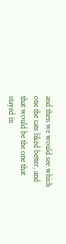and then we would see which one the cats liked better, and that would be the one that stayed in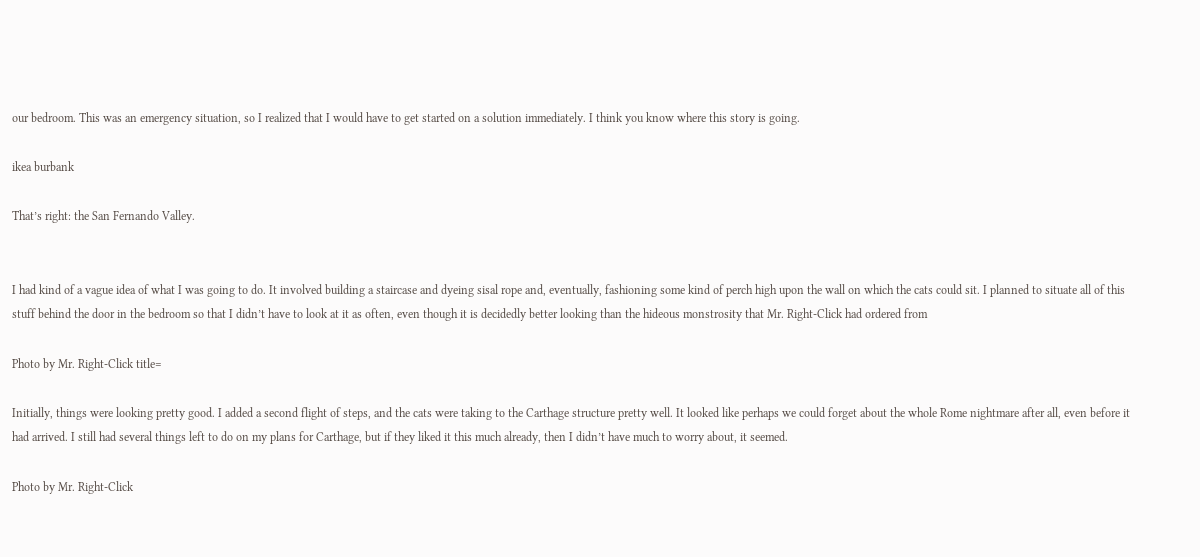our bedroom. This was an emergency situation, so I realized that I would have to get started on a solution immediately. I think you know where this story is going.

ikea burbank

That’s right: the San Fernando Valley.


I had kind of a vague idea of what I was going to do. It involved building a staircase and dyeing sisal rope and, eventually, fashioning some kind of perch high upon the wall on which the cats could sit. I planned to situate all of this stuff behind the door in the bedroom so that I didn’t have to look at it as often, even though it is decidedly better looking than the hideous monstrosity that Mr. Right-Click had ordered from

Photo by Mr. Right-Click title=

Initially, things were looking pretty good. I added a second flight of steps, and the cats were taking to the Carthage structure pretty well. It looked like perhaps we could forget about the whole Rome nightmare after all, even before it had arrived. I still had several things left to do on my plans for Carthage, but if they liked it this much already, then I didn’t have much to worry about, it seemed.

Photo by Mr. Right-Click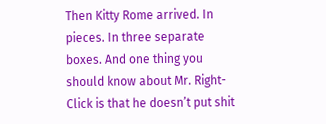Then Kitty Rome arrived. In pieces. In three separate boxes. And one thing you should know about Mr. Right-Click is that he doesn’t put shit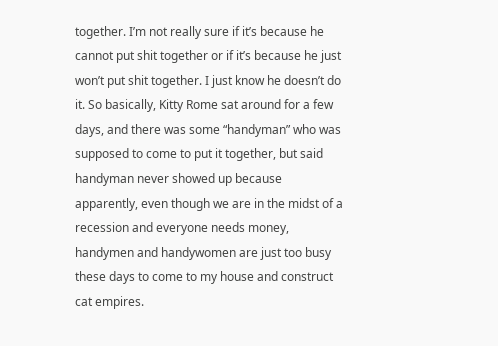together. I’m not really sure if it’s because he cannot put shit together or if it’s because he just won’t put shit together. I just know he doesn’t do it. So basically, Kitty Rome sat around for a few days, and there was some “handyman” who was supposed to come to put it together, but said handyman never showed up because apparently, even though we are in the midst of a recession and everyone needs money, handymen and handywomen are just too busy these days to come to my house and construct cat empires.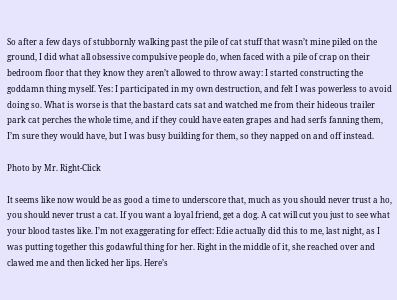So after a few days of stubbornly walking past the pile of cat stuff that wasn’t mine piled on the ground, I did what all obsessive compulsive people do, when faced with a pile of crap on their bedroom floor that they know they aren’t allowed to throw away: I started constructing the goddamn thing myself. Yes: I participated in my own destruction, and felt I was powerless to avoid doing so. What is worse is that the bastard cats sat and watched me from their hideous trailer park cat perches the whole time, and if they could have eaten grapes and had serfs fanning them, I’m sure they would have, but I was busy building for them, so they napped on and off instead.

Photo by Mr. Right-Click

It seems like now would be as good a time to underscore that, much as you should never trust a ho, you should never trust a cat. If you want a loyal friend, get a dog. A cat will cut you just to see what your blood tastes like. I’m not exaggerating for effect: Edie actually did this to me, last night, as I was putting together this godawful thing for her. Right in the middle of it, she reached over and clawed me and then licked her lips. Here’s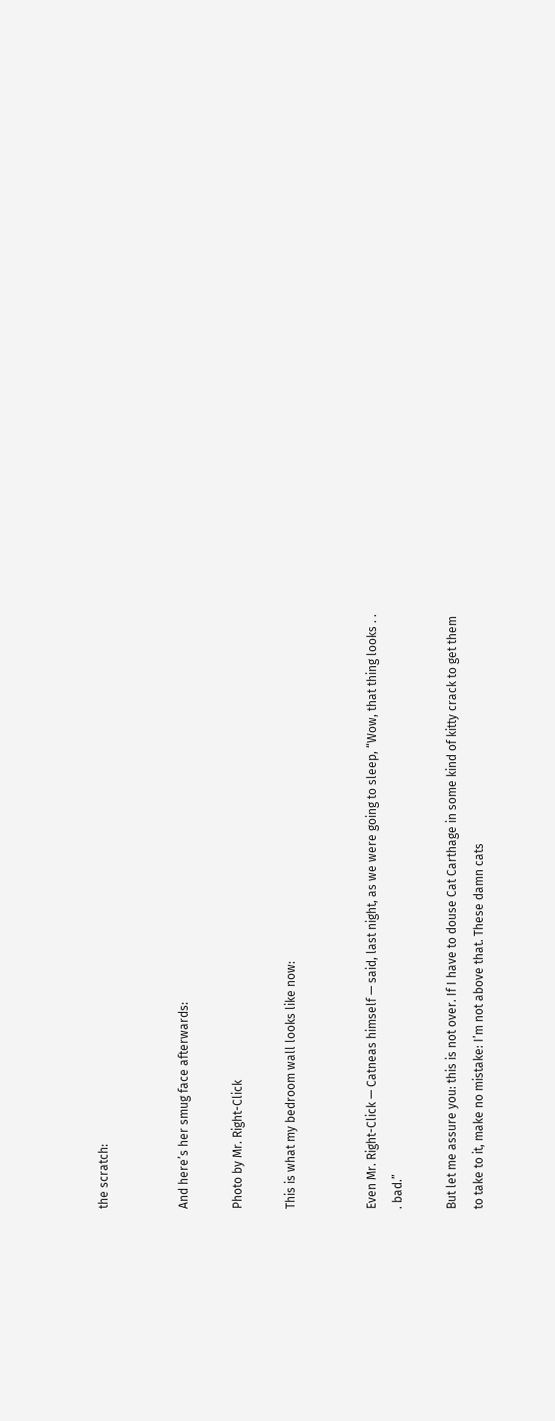the scratch:


And here’s her smug face afterwards:

Photo by Mr. Right-Click

This is what my bedroom wall looks like now:


Even Mr. Right-Click — Catneas himself — said, last night, as we were going to sleep, “Wow, that thing looks . . . bad.”

But let me assure you: this is not over. If I have to douse Cat Carthage in some kind of kitty crack to get them to take to it, make no mistake: I’m not above that. These damn cats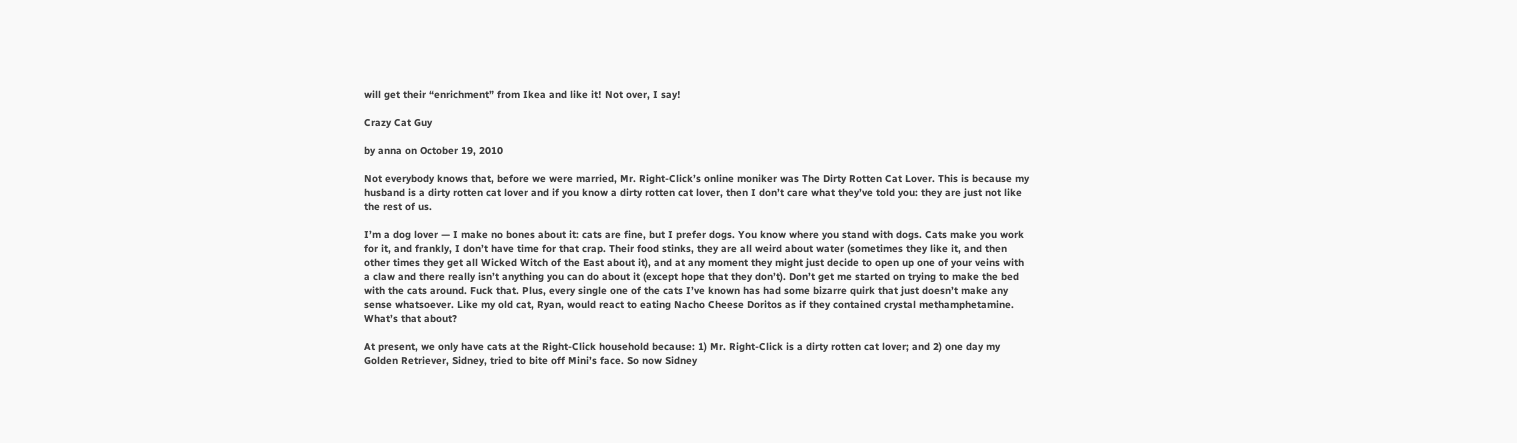will get their “enrichment” from Ikea and like it! Not over, I say!

Crazy Cat Guy

by anna on October 19, 2010

Not everybody knows that, before we were married, Mr. Right-Click’s online moniker was The Dirty Rotten Cat Lover. This is because my husband is a dirty rotten cat lover and if you know a dirty rotten cat lover, then I don’t care what they’ve told you: they are just not like the rest of us.

I’m a dog lover — I make no bones about it: cats are fine, but I prefer dogs. You know where you stand with dogs. Cats make you work for it, and frankly, I don’t have time for that crap. Their food stinks, they are all weird about water (sometimes they like it, and then other times they get all Wicked Witch of the East about it), and at any moment they might just decide to open up one of your veins with a claw and there really isn’t anything you can do about it (except hope that they don’t). Don’t get me started on trying to make the bed with the cats around. Fuck that. Plus, every single one of the cats I’ve known has had some bizarre quirk that just doesn’t make any sense whatsoever. Like my old cat, Ryan, would react to eating Nacho Cheese Doritos as if they contained crystal methamphetamine. What’s that about?

At present, we only have cats at the Right-Click household because: 1) Mr. Right-Click is a dirty rotten cat lover; and 2) one day my Golden Retriever, Sidney, tried to bite off Mini’s face. So now Sidney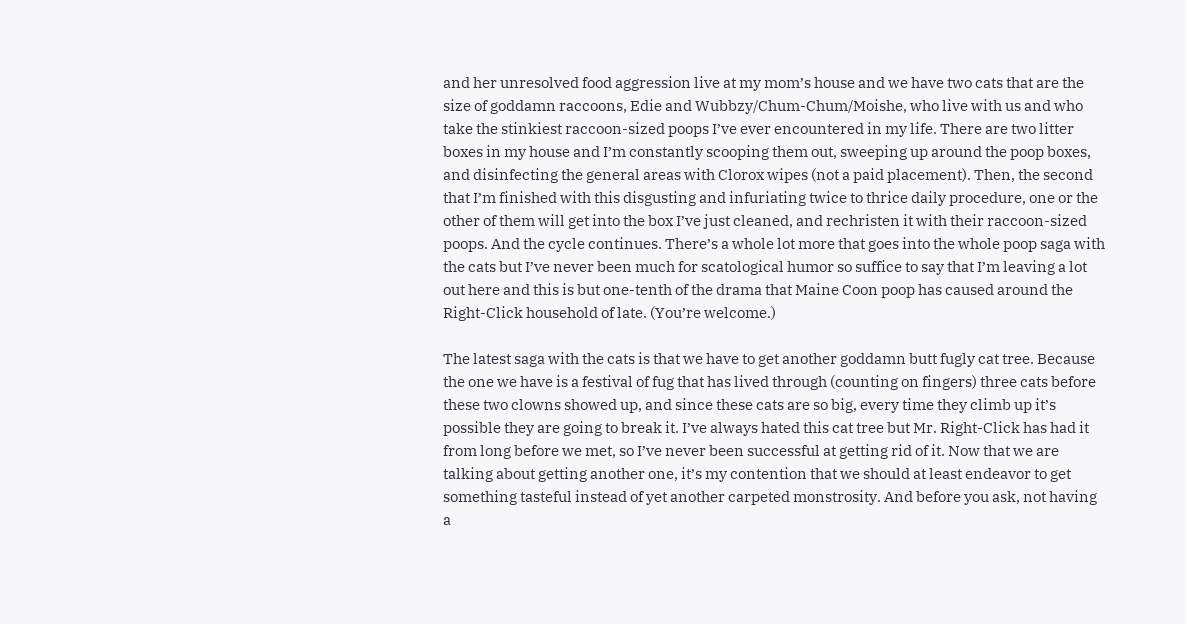and her unresolved food aggression live at my mom’s house and we have two cats that are the size of goddamn raccoons, Edie and Wubbzy/Chum-Chum/Moishe, who live with us and who take the stinkiest raccoon-sized poops I’ve ever encountered in my life. There are two litter boxes in my house and I’m constantly scooping them out, sweeping up around the poop boxes, and disinfecting the general areas with Clorox wipes (not a paid placement). Then, the second that I’m finished with this disgusting and infuriating twice to thrice daily procedure, one or the other of them will get into the box I’ve just cleaned, and rechristen it with their raccoon-sized poops. And the cycle continues. There’s a whole lot more that goes into the whole poop saga with the cats but I’ve never been much for scatological humor so suffice to say that I’m leaving a lot out here and this is but one-tenth of the drama that Maine Coon poop has caused around the Right-Click household of late. (You’re welcome.)

The latest saga with the cats is that we have to get another goddamn butt fugly cat tree. Because the one we have is a festival of fug that has lived through (counting on fingers) three cats before these two clowns showed up, and since these cats are so big, every time they climb up it’s possible they are going to break it. I’ve always hated this cat tree but Mr. Right-Click has had it from long before we met, so I’ve never been successful at getting rid of it. Now that we are talking about getting another one, it’s my contention that we should at least endeavor to get something tasteful instead of yet another carpeted monstrosity. And before you ask, not having a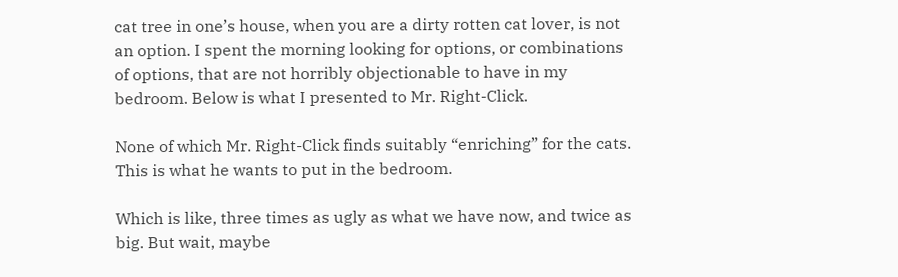cat tree in one’s house, when you are a dirty rotten cat lover, is not an option. I spent the morning looking for options, or combinations of options, that are not horribly objectionable to have in my bedroom. Below is what I presented to Mr. Right-Click.

None of which Mr. Right-Click finds suitably “enriching” for the cats. This is what he wants to put in the bedroom.

Which is like, three times as ugly as what we have now, and twice as big. But wait, maybe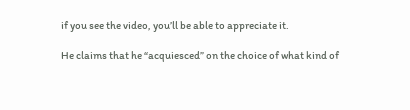if you see the video, you’ll be able to appreciate it.

He claims that he “acquiesced” on the choice of what kind of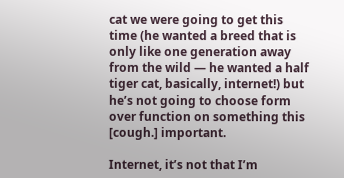cat we were going to get this time (he wanted a breed that is only like one generation away from the wild — he wanted a half tiger cat, basically, internet!) but he’s not going to choose form over function on something this [cough.] important.

Internet, it’s not that I’m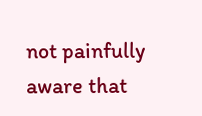not painfully aware that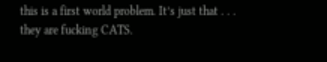this is a first world problem. It’s just that . . . they are fucking CATS.